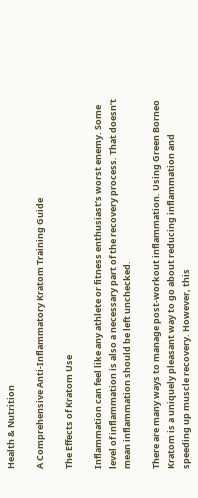Health & Nutrition

A Comprehensive Anti-Inflammatory Kratom Training Guide

The Effects of Kratom Use

Inflammation can feel like any athlete or fitness enthusiast’s worst enemy. Some level of inflammation is also a necessary part of the recovery process. That doesn’t mean inflammation should be left unchecked.

There are many ways to manage post-workout inflammation. Using Green Borneo Kratom is a uniquely pleasant way to go about reducing inflammation and speeding up muscle recovery. However, this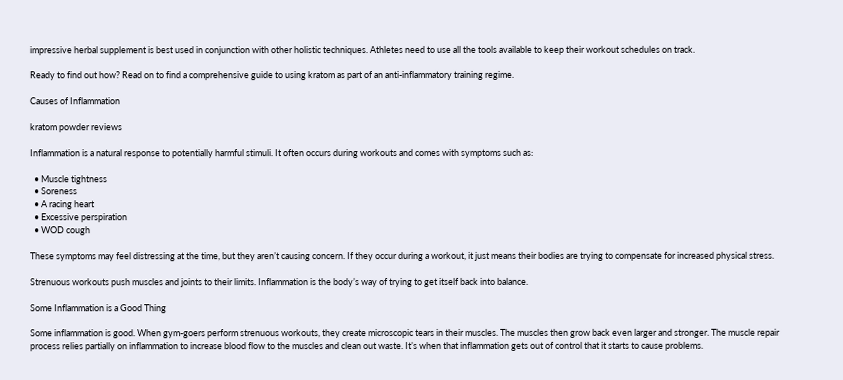impressive herbal supplement is best used in conjunction with other holistic techniques. Athletes need to use all the tools available to keep their workout schedules on track.

Ready to find out how? Read on to find a comprehensive guide to using kratom as part of an anti-inflammatory training regime.

Causes of Inflammation

kratom powder reviews

Inflammation is a natural response to potentially harmful stimuli. It often occurs during workouts and comes with symptoms such as:

  • Muscle tightness
  • Soreness
  • A racing heart
  • Excessive perspiration
  • WOD cough

These symptoms may feel distressing at the time, but they aren’t causing concern. If they occur during a workout, it just means their bodies are trying to compensate for increased physical stress.

Strenuous workouts push muscles and joints to their limits. Inflammation is the body’s way of trying to get itself back into balance.

Some Inflammation is a Good Thing

Some inflammation is good. When gym-goers perform strenuous workouts, they create microscopic tears in their muscles. The muscles then grow back even larger and stronger. The muscle repair process relies partially on inflammation to increase blood flow to the muscles and clean out waste. It’s when that inflammation gets out of control that it starts to cause problems.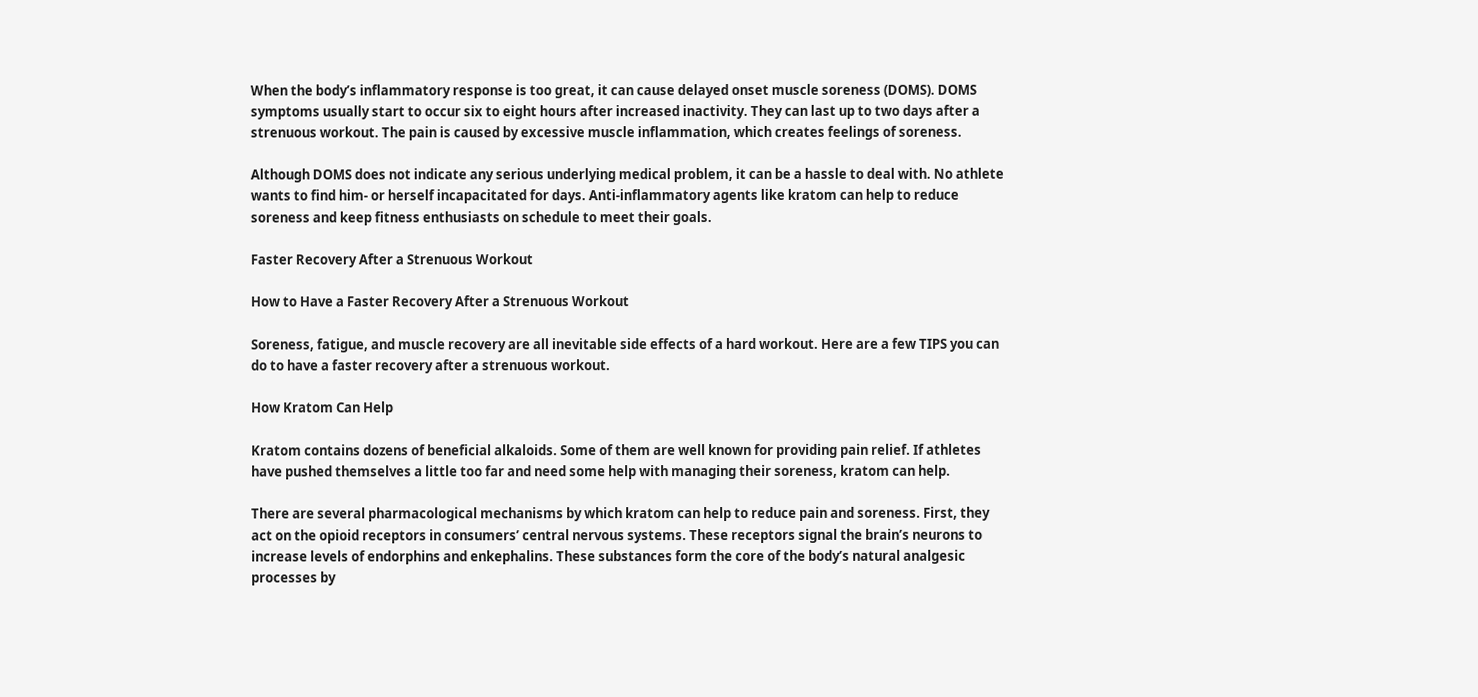When the body’s inflammatory response is too great, it can cause delayed onset muscle soreness (DOMS). DOMS symptoms usually start to occur six to eight hours after increased inactivity. They can last up to two days after a strenuous workout. The pain is caused by excessive muscle inflammation, which creates feelings of soreness.

Although DOMS does not indicate any serious underlying medical problem, it can be a hassle to deal with. No athlete wants to find him- or herself incapacitated for days. Anti-inflammatory agents like kratom can help to reduce soreness and keep fitness enthusiasts on schedule to meet their goals.

Faster Recovery After a Strenuous Workout

How to Have a Faster Recovery After a Strenuous Workout

Soreness, fatigue, and muscle recovery are all inevitable side effects of a hard workout. Here are a few TIPS you can do to have a faster recovery after a strenuous workout.

How Kratom Can Help

Kratom contains dozens of beneficial alkaloids. Some of them are well known for providing pain relief. If athletes have pushed themselves a little too far and need some help with managing their soreness, kratom can help.

There are several pharmacological mechanisms by which kratom can help to reduce pain and soreness. First, they act on the opioid receptors in consumers’ central nervous systems. These receptors signal the brain’s neurons to increase levels of endorphins and enkephalins. These substances form the core of the body’s natural analgesic processes by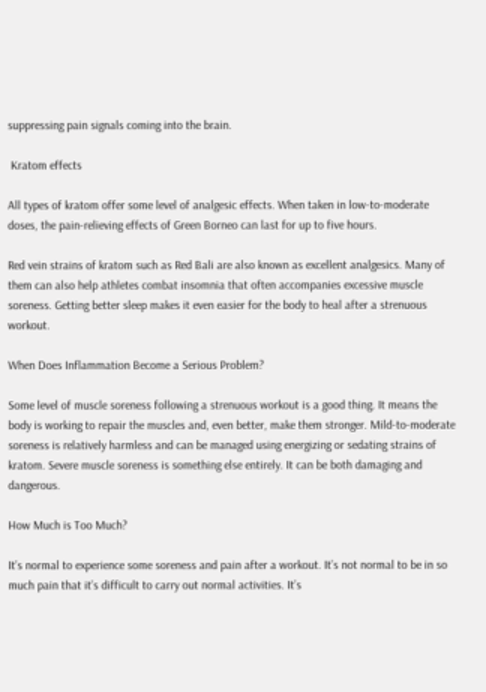suppressing pain signals coming into the brain.

 Kratom effects

All types of kratom offer some level of analgesic effects. When taken in low-to-moderate doses, the pain-relieving effects of Green Borneo can last for up to five hours.

Red vein strains of kratom such as Red Bali are also known as excellent analgesics. Many of them can also help athletes combat insomnia that often accompanies excessive muscle soreness. Getting better sleep makes it even easier for the body to heal after a strenuous workout.

When Does Inflammation Become a Serious Problem?

Some level of muscle soreness following a strenuous workout is a good thing. It means the body is working to repair the muscles and, even better, make them stronger. Mild-to-moderate soreness is relatively harmless and can be managed using energizing or sedating strains of kratom. Severe muscle soreness is something else entirely. It can be both damaging and dangerous.

How Much is Too Much?

It’s normal to experience some soreness and pain after a workout. It’s not normal to be in so much pain that it’s difficult to carry out normal activities. It’s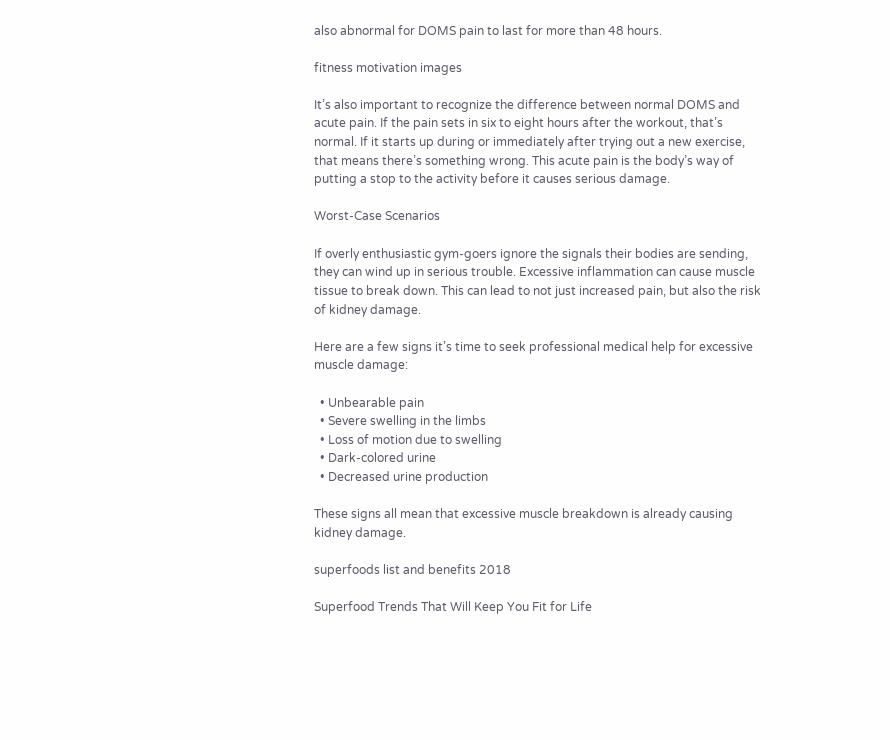also abnormal for DOMS pain to last for more than 48 hours.

fitness motivation images

It’s also important to recognize the difference between normal DOMS and acute pain. If the pain sets in six to eight hours after the workout, that’s normal. If it starts up during or immediately after trying out a new exercise, that means there’s something wrong. This acute pain is the body’s way of putting a stop to the activity before it causes serious damage.

Worst-Case Scenarios

If overly enthusiastic gym-goers ignore the signals their bodies are sending, they can wind up in serious trouble. Excessive inflammation can cause muscle tissue to break down. This can lead to not just increased pain, but also the risk of kidney damage.

Here are a few signs it’s time to seek professional medical help for excessive muscle damage:

  • Unbearable pain
  • Severe swelling in the limbs
  • Loss of motion due to swelling
  • Dark-colored urine
  • Decreased urine production

These signs all mean that excessive muscle breakdown is already causing kidney damage.

superfoods list and benefits 2018

Superfood Trends That Will Keep You Fit for Life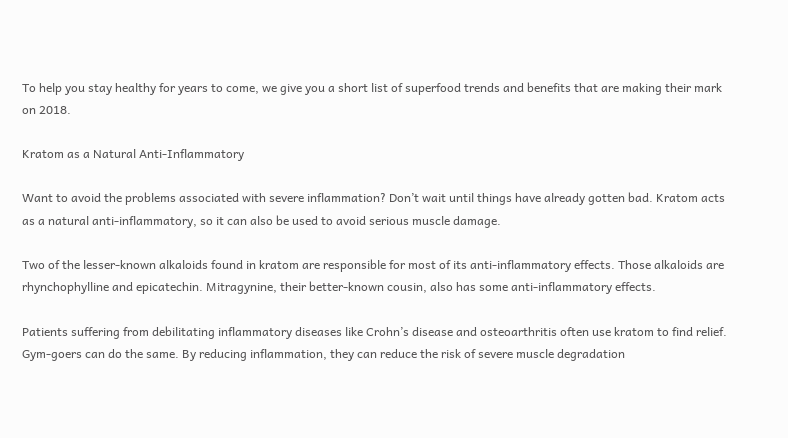To help you stay healthy for years to come, we give you a short list of superfood trends and benefits that are making their mark on 2018.

Kratom as a Natural Anti-Inflammatory

Want to avoid the problems associated with severe inflammation? Don’t wait until things have already gotten bad. Kratom acts as a natural anti-inflammatory, so it can also be used to avoid serious muscle damage.

Two of the lesser-known alkaloids found in kratom are responsible for most of its anti-inflammatory effects. Those alkaloids are rhynchophylline and epicatechin. Mitragynine, their better-known cousin, also has some anti-inflammatory effects.

Patients suffering from debilitating inflammatory diseases like Crohn’s disease and osteoarthritis often use kratom to find relief. Gym-goers can do the same. By reducing inflammation, they can reduce the risk of severe muscle degradation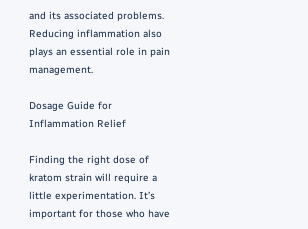and its associated problems. Reducing inflammation also plays an essential role in pain management.

Dosage Guide for Inflammation Relief

Finding the right dose of kratom strain will require a little experimentation. It’s important for those who have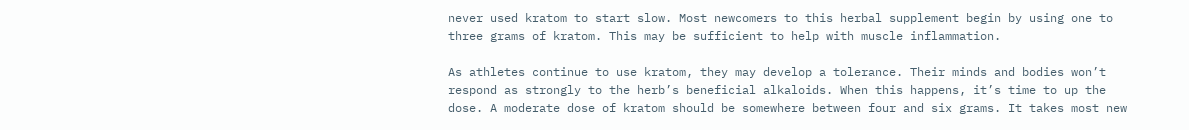never used kratom to start slow. Most newcomers to this herbal supplement begin by using one to three grams of kratom. This may be sufficient to help with muscle inflammation.

As athletes continue to use kratom, they may develop a tolerance. Their minds and bodies won’t respond as strongly to the herb’s beneficial alkaloids. When this happens, it’s time to up the dose. A moderate dose of kratom should be somewhere between four and six grams. It takes most new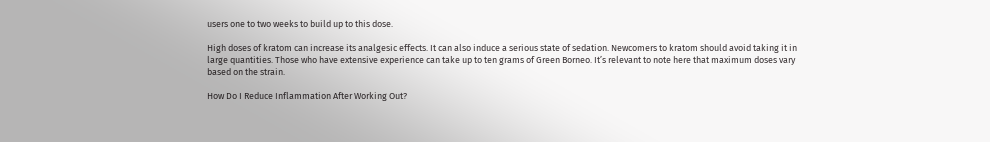users one to two weeks to build up to this dose.

High doses of kratom can increase its analgesic effects. It can also induce a serious state of sedation. Newcomers to kratom should avoid taking it in large quantities. Those who have extensive experience can take up to ten grams of Green Borneo. It’s relevant to note here that maximum doses vary based on the strain.

How Do I Reduce Inflammation After Working Out?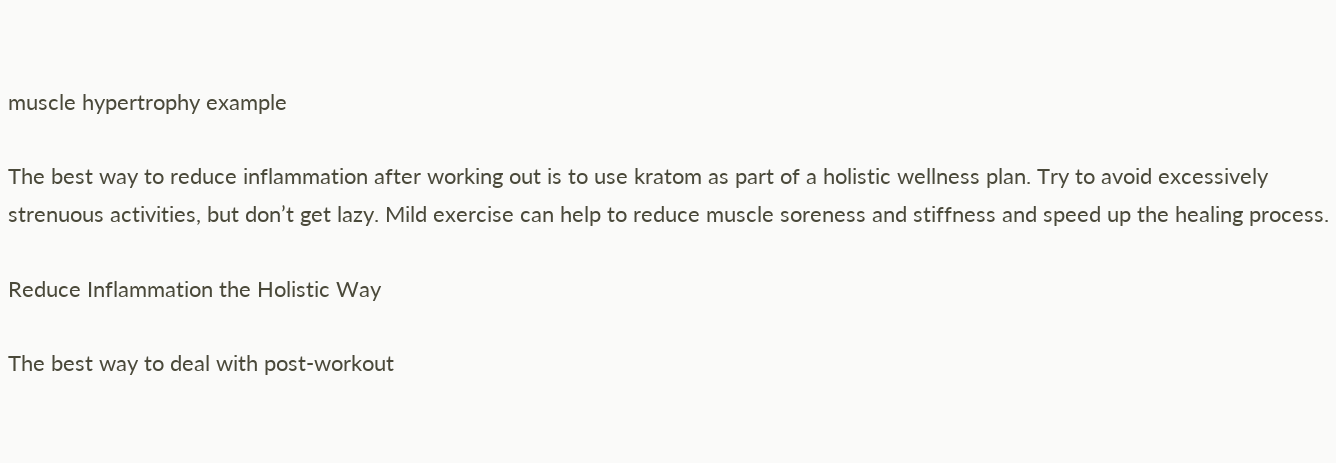muscle hypertrophy example

The best way to reduce inflammation after working out is to use kratom as part of a holistic wellness plan. Try to avoid excessively strenuous activities, but don’t get lazy. Mild exercise can help to reduce muscle soreness and stiffness and speed up the healing process.

Reduce Inflammation the Holistic Way

The best way to deal with post-workout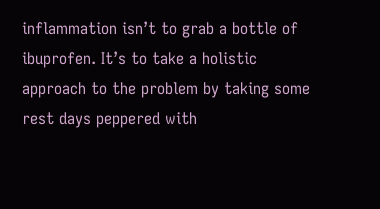inflammation isn’t to grab a bottle of ibuprofen. It’s to take a holistic approach to the problem by taking some rest days peppered with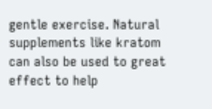gentle exercise. Natural supplements like kratom can also be used to great effect to help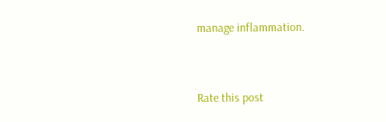manage inflammation.


Rate this post